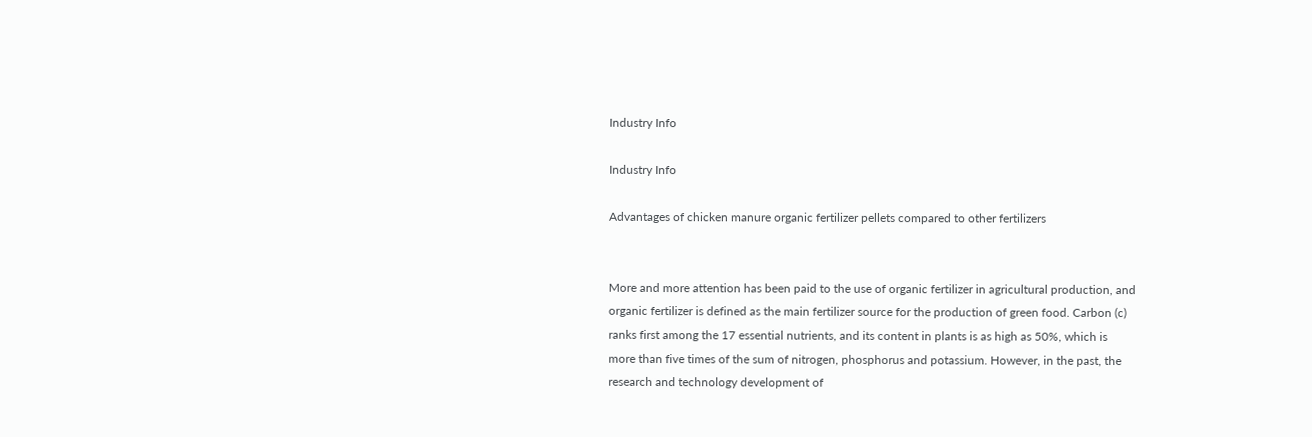Industry Info

Industry Info

Advantages of chicken manure organic fertilizer pellets compared to other fertilizers


More and more attention has been paid to the use of organic fertilizer in agricultural production, and organic fertilizer is defined as the main fertilizer source for the production of green food. Carbon (c) ranks first among the 17 essential nutrients, and its content in plants is as high as 50%, which is more than five times of the sum of nitrogen, phosphorus and potassium. However, in the past, the research and technology development of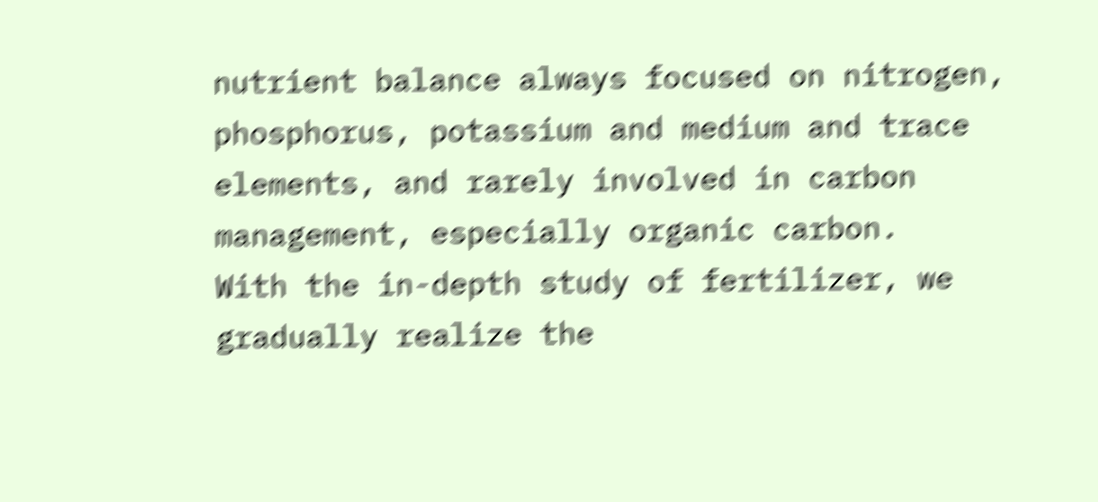nutrient balance always focused on nitrogen, phosphorus, potassium and medium and trace elements, and rarely involved in carbon management, especially organic carbon.
With the in-depth study of fertilizer, we gradually realize the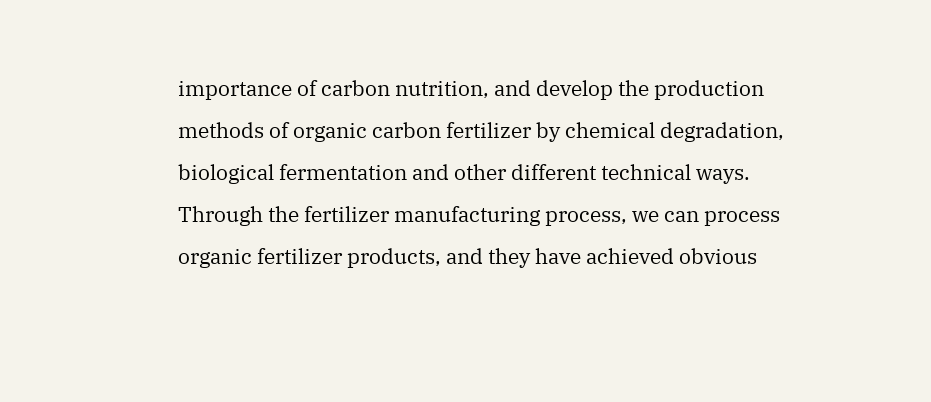importance of carbon nutrition, and develop the production methods of organic carbon fertilizer by chemical degradation, biological fermentation and other different technical ways. Through the fertilizer manufacturing process, we can process organic fertilizer products, and they have achieved obvious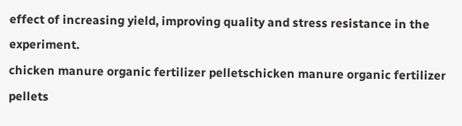effect of increasing yield, improving quality and stress resistance in the experiment.
chicken manure organic fertilizer pelletschicken manure organic fertilizer pellets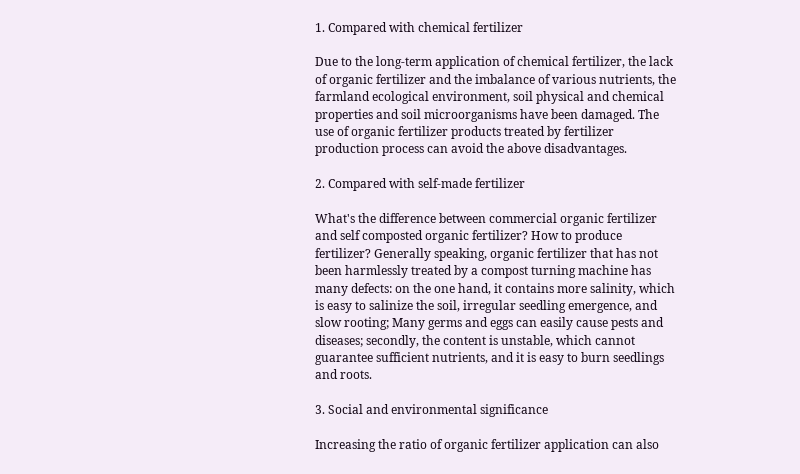1. Compared with chemical fertilizer

Due to the long-term application of chemical fertilizer, the lack of organic fertilizer and the imbalance of various nutrients, the farmland ecological environment, soil physical and chemical properties and soil microorganisms have been damaged. The use of organic fertilizer products treated by fertilizer production process can avoid the above disadvantages.

2. Compared with self-made fertilizer

What's the difference between commercial organic fertilizer and self composted organic fertilizer? How to produce fertilizer? Generally speaking, organic fertilizer that has not been harmlessly treated by a compost turning machine has many defects: on the one hand, it contains more salinity, which is easy to salinize the soil, irregular seedling emergence, and slow rooting; Many germs and eggs can easily cause pests and diseases; secondly, the content is unstable, which cannot guarantee sufficient nutrients, and it is easy to burn seedlings and roots.

3. Social and environmental significance

Increasing the ratio of organic fertilizer application can also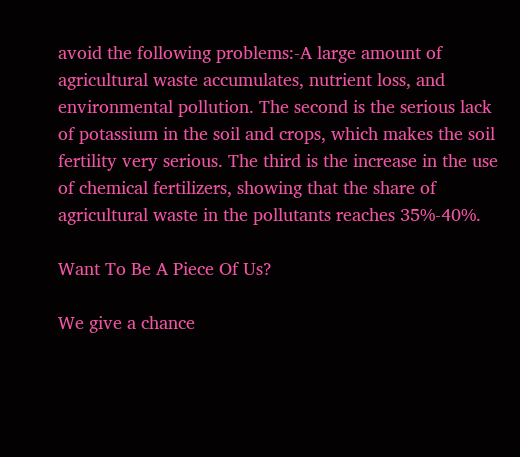avoid the following problems:-A large amount of agricultural waste accumulates, nutrient loss, and environmental pollution. The second is the serious lack of potassium in the soil and crops, which makes the soil fertility very serious. The third is the increase in the use of chemical fertilizers, showing that the share of agricultural waste in the pollutants reaches 35%-40%.

Want To Be A Piece Of Us?

We give a chance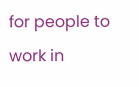for people to work in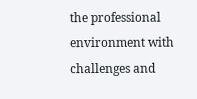the professional environment with challenges and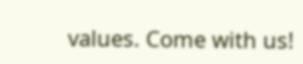values. Come with us!